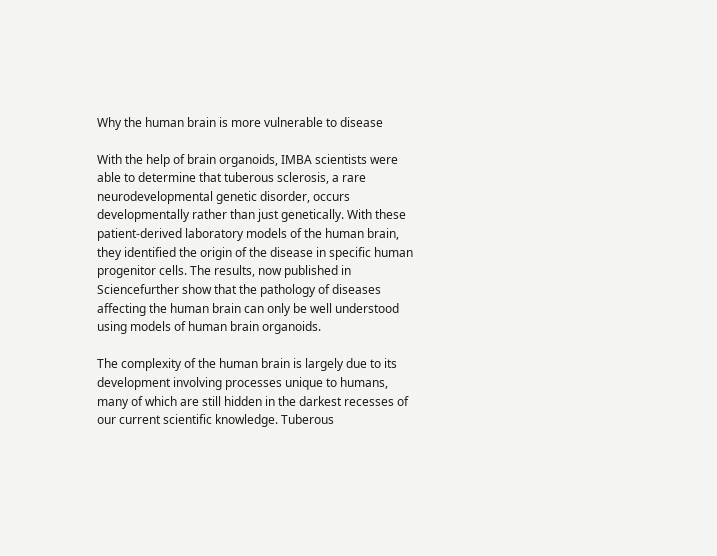Why the human brain is more vulnerable to disease

With the help of brain organoids, IMBA scientists were able to determine that tuberous sclerosis, a rare neurodevelopmental genetic disorder, occurs developmentally rather than just genetically. With these patient-derived laboratory models of the human brain, they identified the origin of the disease in specific human progenitor cells. The results, now published in Sciencefurther show that the pathology of diseases affecting the human brain can only be well understood using models of human brain organoids.

The complexity of the human brain is largely due to its development involving processes unique to humans, many of which are still hidden in the darkest recesses of our current scientific knowledge. Tuberous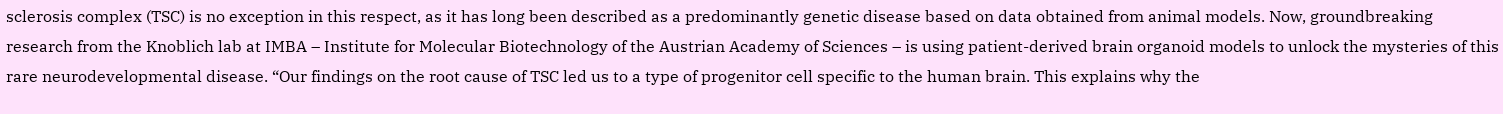sclerosis complex (TSC) is no exception in this respect, as it has long been described as a predominantly genetic disease based on data obtained from animal models. Now, groundbreaking research from the Knoblich lab at IMBA – Institute for Molecular Biotechnology of the Austrian Academy of Sciences – is using patient-derived brain organoid models to unlock the mysteries of this rare neurodevelopmental disease. “Our findings on the root cause of TSC led us to a type of progenitor cell specific to the human brain. This explains why the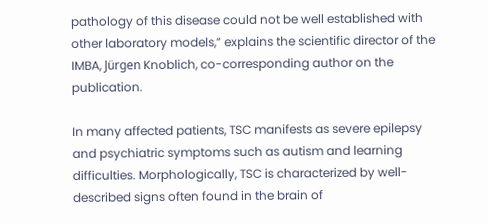pathology of this disease could not be well established with other laboratory models,” explains the scientific director of the IMBA, Jürgen Knoblich, co-corresponding author on the publication.

In many affected patients, TSC manifests as severe epilepsy and psychiatric symptoms such as autism and learning difficulties. Morphologically, TSC is characterized by well-described signs often found in the brain of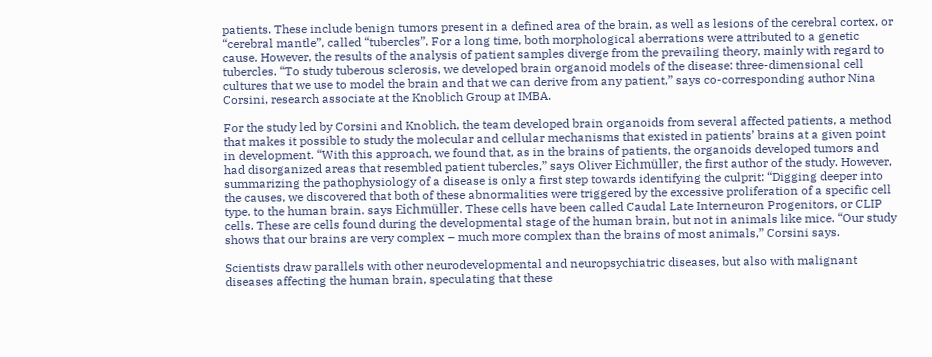patients. These include benign tumors present in a defined area of the brain, as well as lesions of the cerebral cortex, or “cerebral mantle”, called “tubercles”. For a long time, both morphological aberrations were attributed to a genetic cause. However, the results of the analysis of patient samples diverge from the prevailing theory, mainly with regard to tubercles. “To study tuberous sclerosis, we developed brain organoid models of the disease: three-dimensional cell cultures that we use to model the brain and that we can derive from any patient,” says co-corresponding author Nina Corsini, research associate at the Knoblich Group at IMBA.

For the study led by Corsini and Knoblich, the team developed brain organoids from several affected patients, a method that makes it possible to study the molecular and cellular mechanisms that existed in patients’ brains at a given point in development. “With this approach, we found that, as in the brains of patients, the organoids developed tumors and had disorganized areas that resembled patient tubercles,” says Oliver Eichmüller, the first author of the study. However, summarizing the pathophysiology of a disease is only a first step towards identifying the culprit: “Digging deeper into the causes, we discovered that both of these abnormalities were triggered by the excessive proliferation of a specific cell type. to the human brain. says Eichmüller. These cells have been called Caudal Late Interneuron Progenitors, or CLIP cells. These are cells found during the developmental stage of the human brain, but not in animals like mice. “Our study shows that our brains are very complex – much more complex than the brains of most animals,” Corsini says.

Scientists draw parallels with other neurodevelopmental and neuropsychiatric diseases, but also with malignant diseases affecting the human brain, speculating that these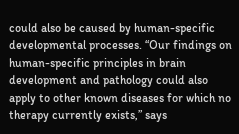could also be caused by human-specific developmental processes. “Our findings on human-specific principles in brain development and pathology could also apply to other known diseases for which no therapy currently exists,” says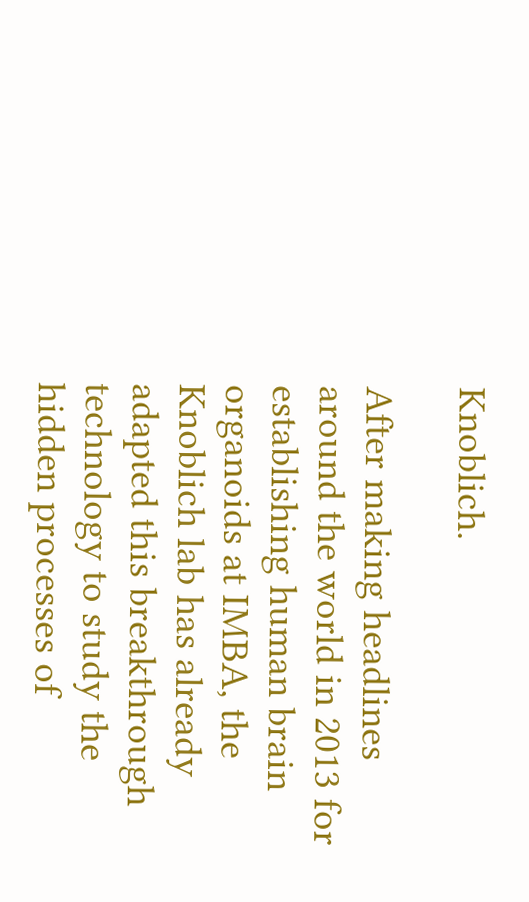Knoblich.

After making headlines around the world in 2013 for establishing human brain organoids at IMBA, the Knoblich lab has already adapted this breakthrough technology to study the hidden processes of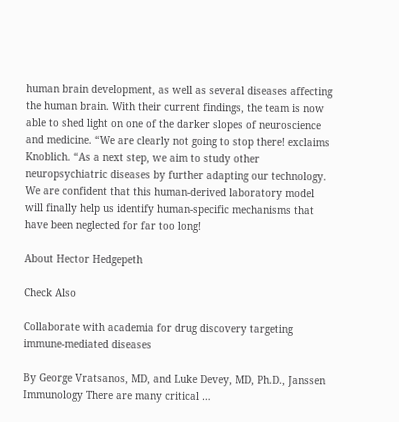human brain development, as well as several diseases affecting the human brain. With their current findings, the team is now able to shed light on one of the darker slopes of neuroscience and medicine. “We are clearly not going to stop there! exclaims Knoblich. “As a next step, we aim to study other neuropsychiatric diseases by further adapting our technology. We are confident that this human-derived laboratory model will finally help us identify human-specific mechanisms that have been neglected for far too long!

About Hector Hedgepeth

Check Also

Collaborate with academia for drug discovery targeting immune-mediated diseases

By George Vratsanos, MD, and Luke Devey, MD, Ph.D., Janssen Immunology There are many critical …